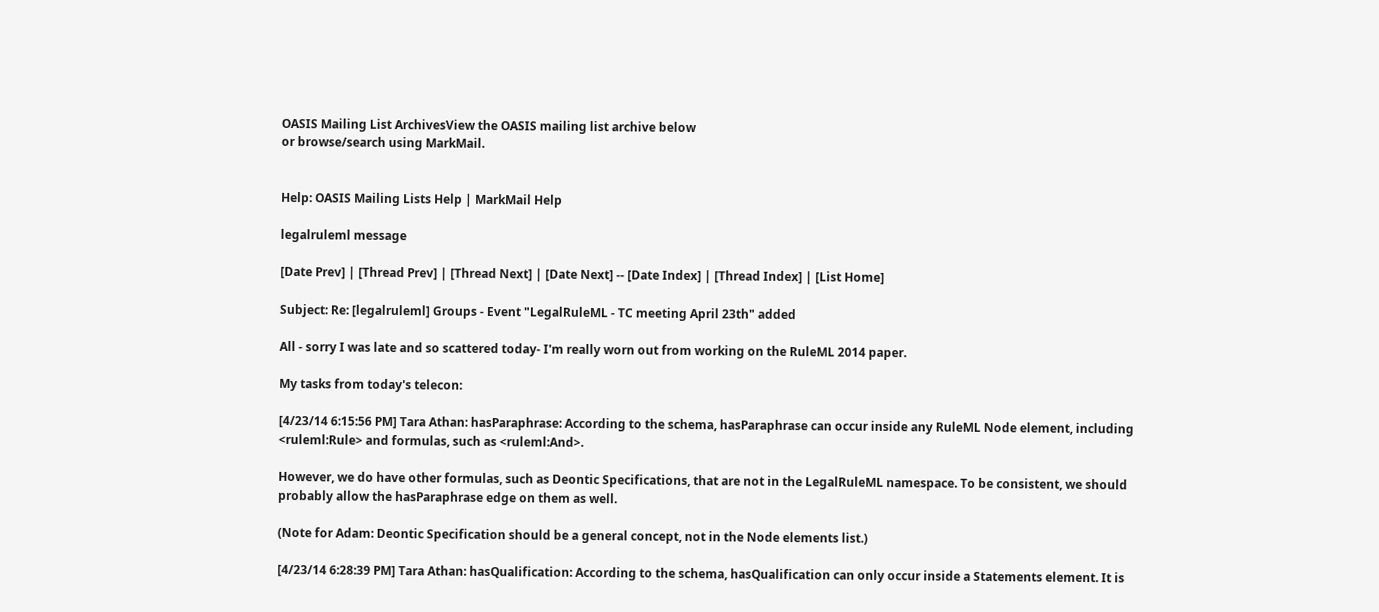OASIS Mailing List ArchivesView the OASIS mailing list archive below
or browse/search using MarkMail.


Help: OASIS Mailing Lists Help | MarkMail Help

legalruleml message

[Date Prev] | [Thread Prev] | [Thread Next] | [Date Next] -- [Date Index] | [Thread Index] | [List Home]

Subject: Re: [legalruleml] Groups - Event "LegalRuleML - TC meeting April 23th" added

All - sorry I was late and so scattered today- I'm really worn out from working on the RuleML 2014 paper.

My tasks from today's telecon:

[4/23/14 6:15:56 PM] Tara Athan: hasParaphrase: According to the schema, hasParaphrase can occur inside any RuleML Node element, including <ruleml:Rule> and formulas, such as <ruleml:And>.

However, we do have other formulas, such as Deontic Specifications, that are not in the LegalRuleML namespace. To be consistent, we should probably allow the hasParaphrase edge on them as well.

(Note for Adam: Deontic Specification should be a general concept, not in the Node elements list.)

[4/23/14 6:28:39 PM] Tara Athan: hasQualification: According to the schema, hasQualification can only occur inside a Statements element. It is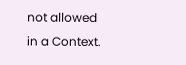not allowed in a Context.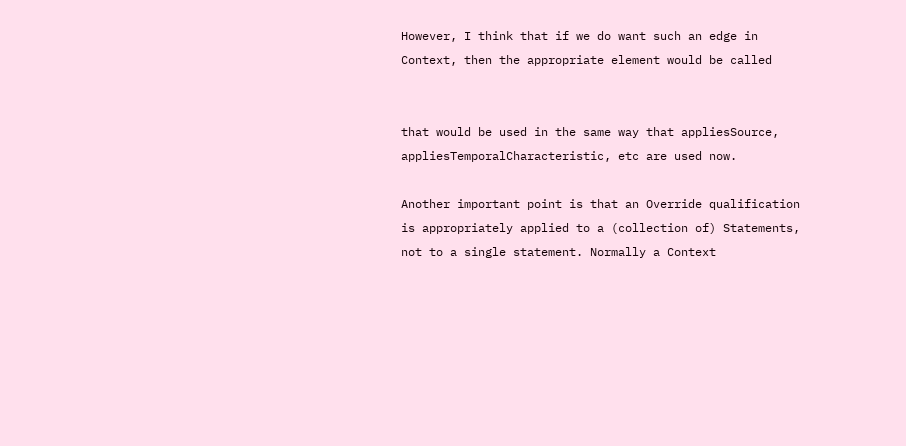However, I think that if we do want such an edge in Context, then the appropriate element would be called


that would be used in the same way that appliesSource, appliesTemporalCharacteristic, etc are used now.

Another important point is that an Override qualification is appropriately applied to a (collection of) Statements, not to a single statement. Normally a Context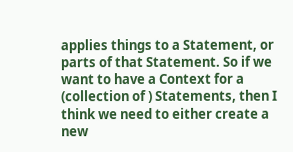applies things to a Statement, or parts of that Statement. So if we want to have a Context for a (collection of ) Statements, then I think we need to either create a new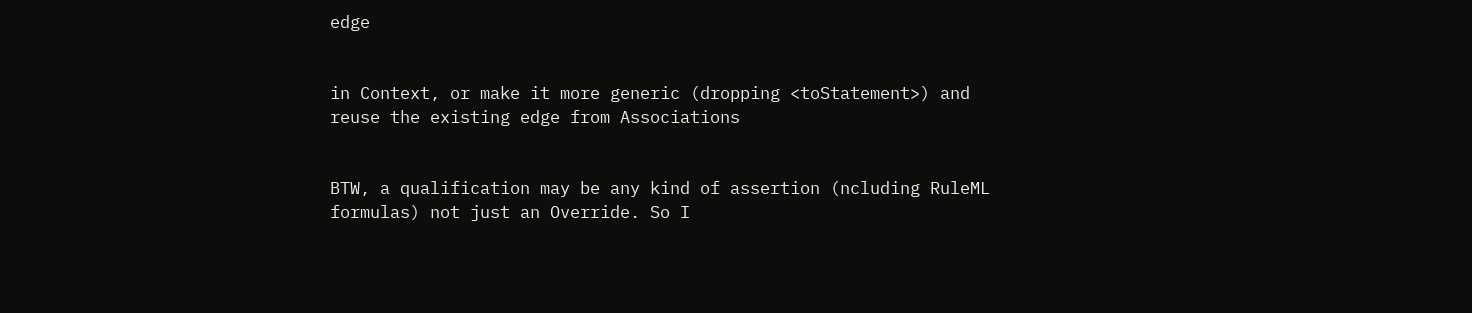edge


in Context, or make it more generic (dropping <toStatement>) and reuse the existing edge from Associations


BTW, a qualification may be any kind of assertion (ncluding RuleML formulas) not just an Override. So I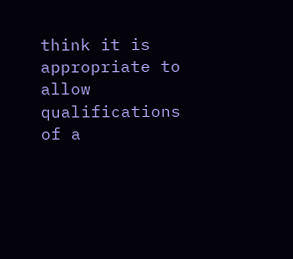think it is appropriate to allow qualifications of a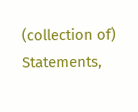(collection of) Statements,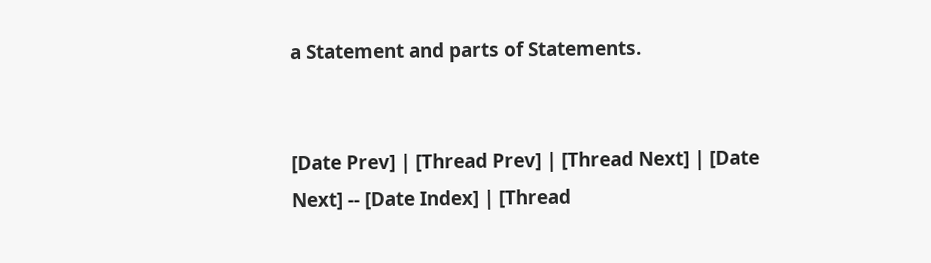a Statement and parts of Statements.


[Date Prev] | [Thread Prev] | [Thread Next] | [Date Next] -- [Date Index] | [Thread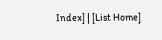Index] | [List Home]